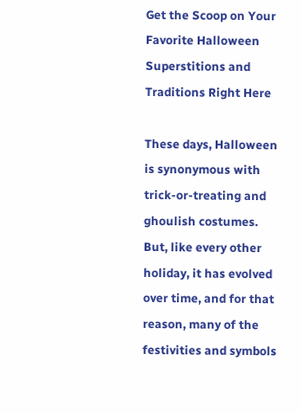Get the Scoop on Your Favorite Halloween Superstitions and Traditions Right Here

These days, Halloween is synonymous with trick-or-treating and ghoulish costumes. But, like every other holiday, it has evolved over time, and for that reason, many of the festivities and symbols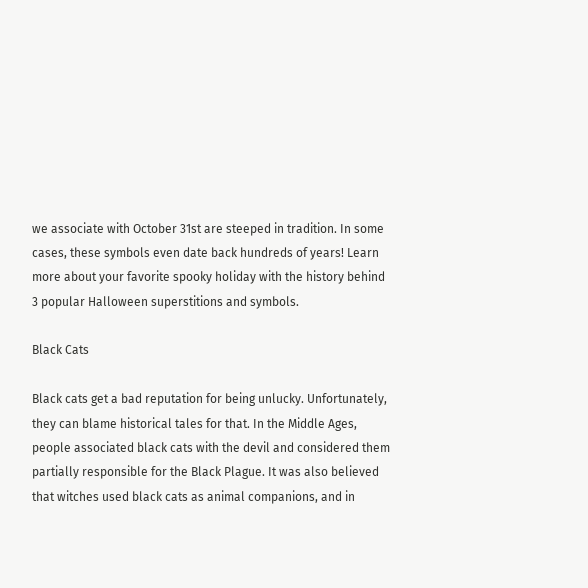we associate with October 31st are steeped in tradition. In some cases, these symbols even date back hundreds of years! Learn more about your favorite spooky holiday with the history behind 3 popular Halloween superstitions and symbols.

Black Cats

Black cats get a bad reputation for being unlucky. Unfortunately, they can blame historical tales for that. In the Middle Ages, people associated black cats with the devil and considered them partially responsible for the Black Plague. It was also believed that witches used black cats as animal companions, and in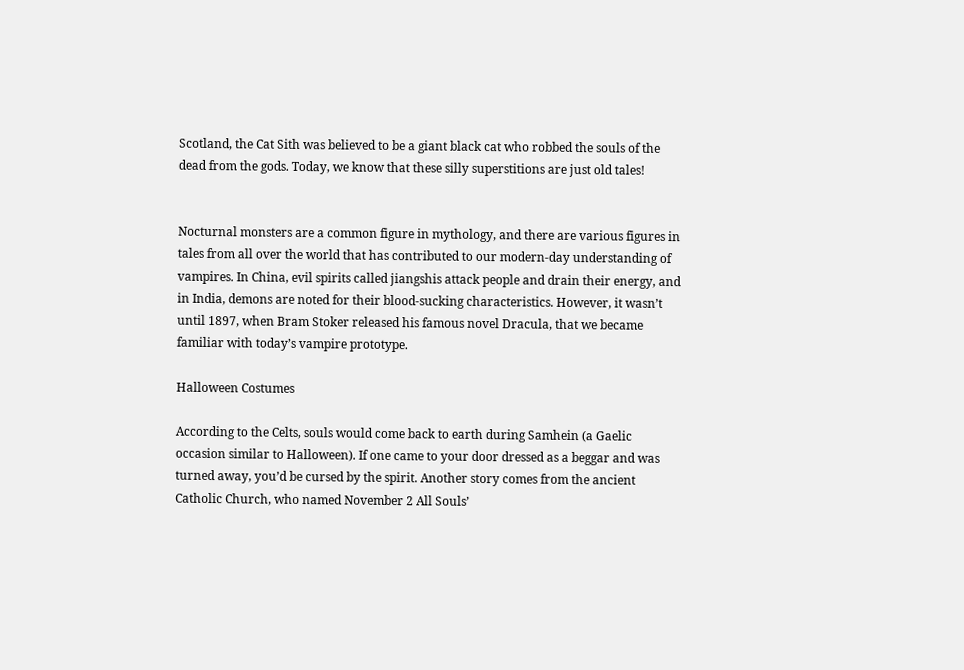Scotland, the Cat Sith was believed to be a giant black cat who robbed the souls of the dead from the gods. Today, we know that these silly superstitions are just old tales!


Nocturnal monsters are a common figure in mythology, and there are various figures in tales from all over the world that has contributed to our modern-day understanding of vampires. In China, evil spirits called jiangshis attack people and drain their energy, and in India, demons are noted for their blood-sucking characteristics. However, it wasn’t until 1897, when Bram Stoker released his famous novel Dracula, that we became familiar with today’s vampire prototype.

Halloween Costumes

According to the Celts, souls would come back to earth during Samhein (a Gaelic occasion similar to Halloween). If one came to your door dressed as a beggar and was turned away, you’d be cursed by the spirit. Another story comes from the ancient Catholic Church, who named November 2 All Souls’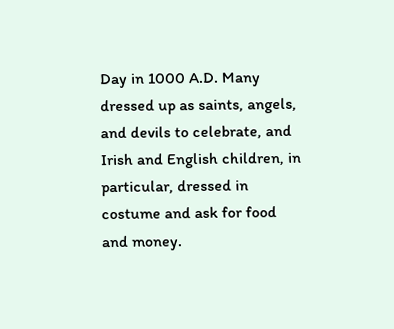Day in 1000 A.D. Many dressed up as saints, angels, and devils to celebrate, and Irish and English children, in particular, dressed in costume and ask for food and money.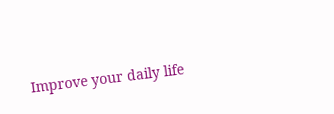Improve your daily life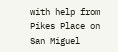with help from Pikes Place on San Miguel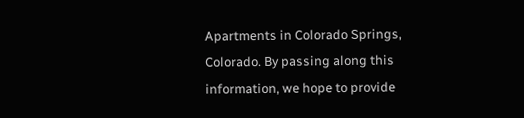Apartments in Colorado Springs, Colorado. By passing along this information, we hope to provide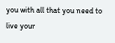you with all that you need to live your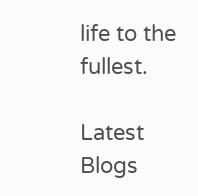life to the fullest.

Latest Blogs